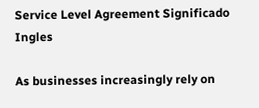Service Level Agreement Significado Ingles

As businesses increasingly rely on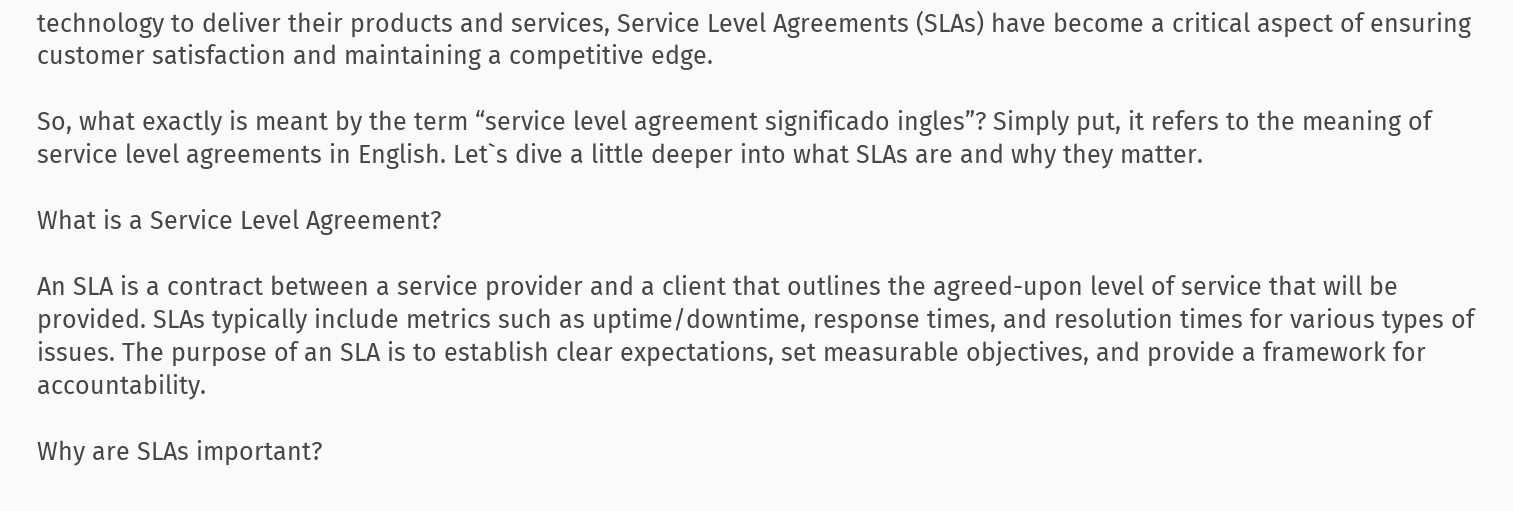technology to deliver their products and services, Service Level Agreements (SLAs) have become a critical aspect of ensuring customer satisfaction and maintaining a competitive edge.

So, what exactly is meant by the term “service level agreement significado ingles”? Simply put, it refers to the meaning of service level agreements in English. Let`s dive a little deeper into what SLAs are and why they matter.

What is a Service Level Agreement?

An SLA is a contract between a service provider and a client that outlines the agreed-upon level of service that will be provided. SLAs typically include metrics such as uptime/downtime, response times, and resolution times for various types of issues. The purpose of an SLA is to establish clear expectations, set measurable objectives, and provide a framework for accountability.

Why are SLAs important?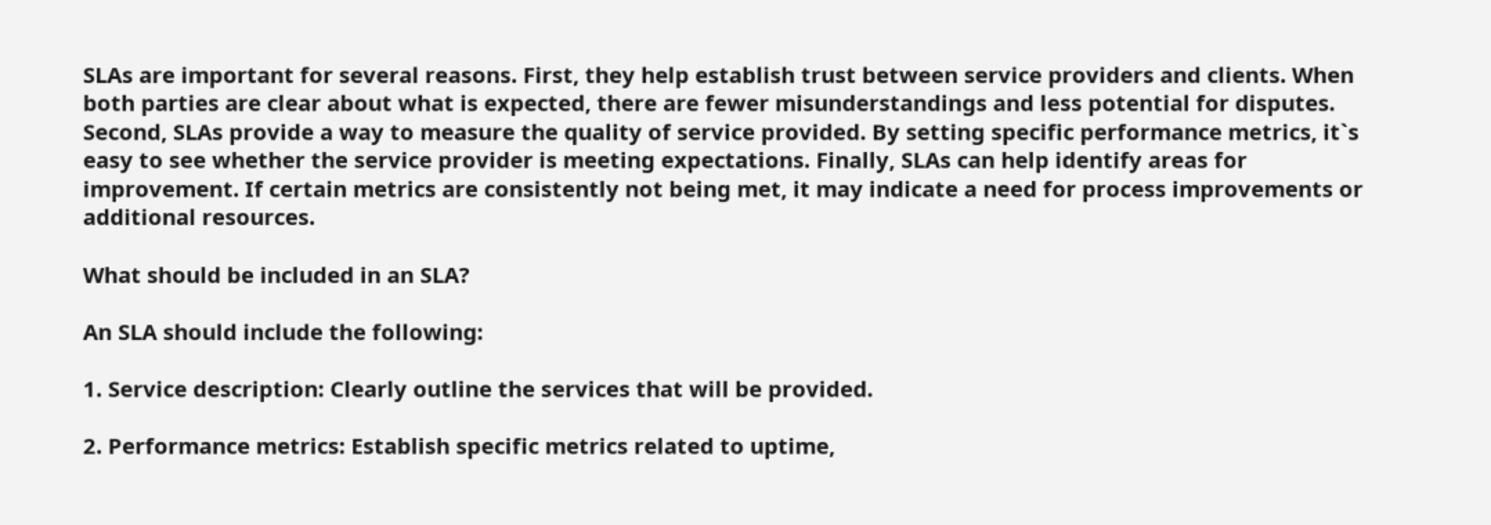SLAs are important for several reasons. First, they help establish trust between service providers and clients. When both parties are clear about what is expected, there are fewer misunderstandings and less potential for disputes. Second, SLAs provide a way to measure the quality of service provided. By setting specific performance metrics, it`s easy to see whether the service provider is meeting expectations. Finally, SLAs can help identify areas for improvement. If certain metrics are consistently not being met, it may indicate a need for process improvements or additional resources.

What should be included in an SLA?

An SLA should include the following:

1. Service description: Clearly outline the services that will be provided.

2. Performance metrics: Establish specific metrics related to uptime,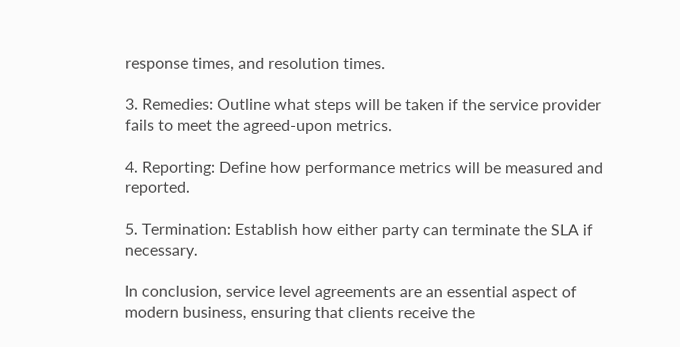response times, and resolution times.

3. Remedies: Outline what steps will be taken if the service provider fails to meet the agreed-upon metrics.

4. Reporting: Define how performance metrics will be measured and reported.

5. Termination: Establish how either party can terminate the SLA if necessary.

In conclusion, service level agreements are an essential aspect of modern business, ensuring that clients receive the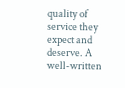quality of service they expect and deserve. A well-written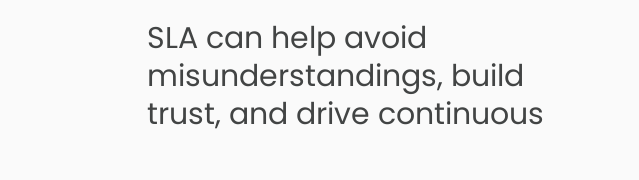SLA can help avoid misunderstandings, build trust, and drive continuous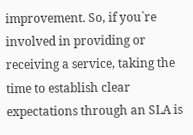improvement. So, if you`re involved in providing or receiving a service, taking the time to establish clear expectations through an SLA is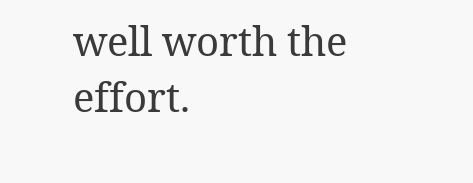well worth the effort.